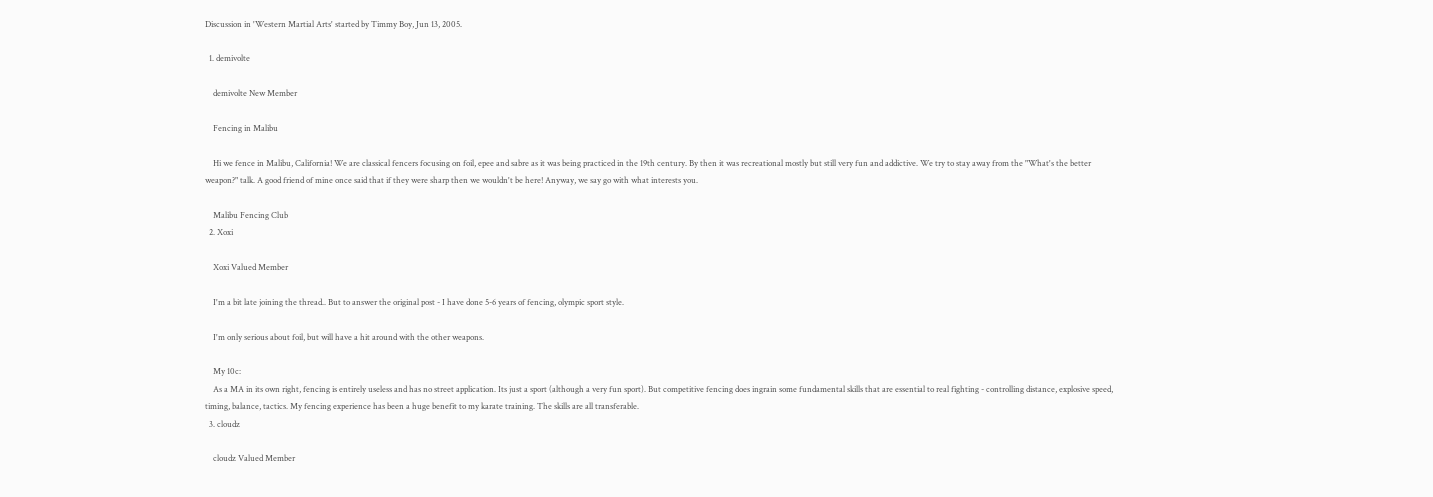Discussion in 'Western Martial Arts' started by Timmy Boy, Jun 13, 2005.

  1. demivolte

    demivolte New Member

    Fencing in Malibu

    Hi we fence in Malibu, California! We are classical fencers focusing on foil, epee and sabre as it was being practiced in the 19th century. By then it was recreational mostly but still very fun and addictive. We try to stay away from the "What's the better weapon?" talk. A good friend of mine once said that if they were sharp then we wouldn't be here! Anyway, we say go with what interests you.

    Malibu Fencing Club
  2. Xoxi

    Xoxi Valued Member

    I'm a bit late joining the thread.. But to answer the original post - I have done 5-6 years of fencing, olympic sport style.

    I'm only serious about foil, but will have a hit around with the other weapons.

    My 10c:
    As a MA in its own right, fencing is entirely useless and has no street application. Its just a sport (although a very fun sport). But competitive fencing does ingrain some fundamental skills that are essential to real fighting - controlling distance, explosive speed, timing, balance, tactics. My fencing experience has been a huge benefit to my karate training. The skills are all transferable.
  3. cloudz

    cloudz Valued Member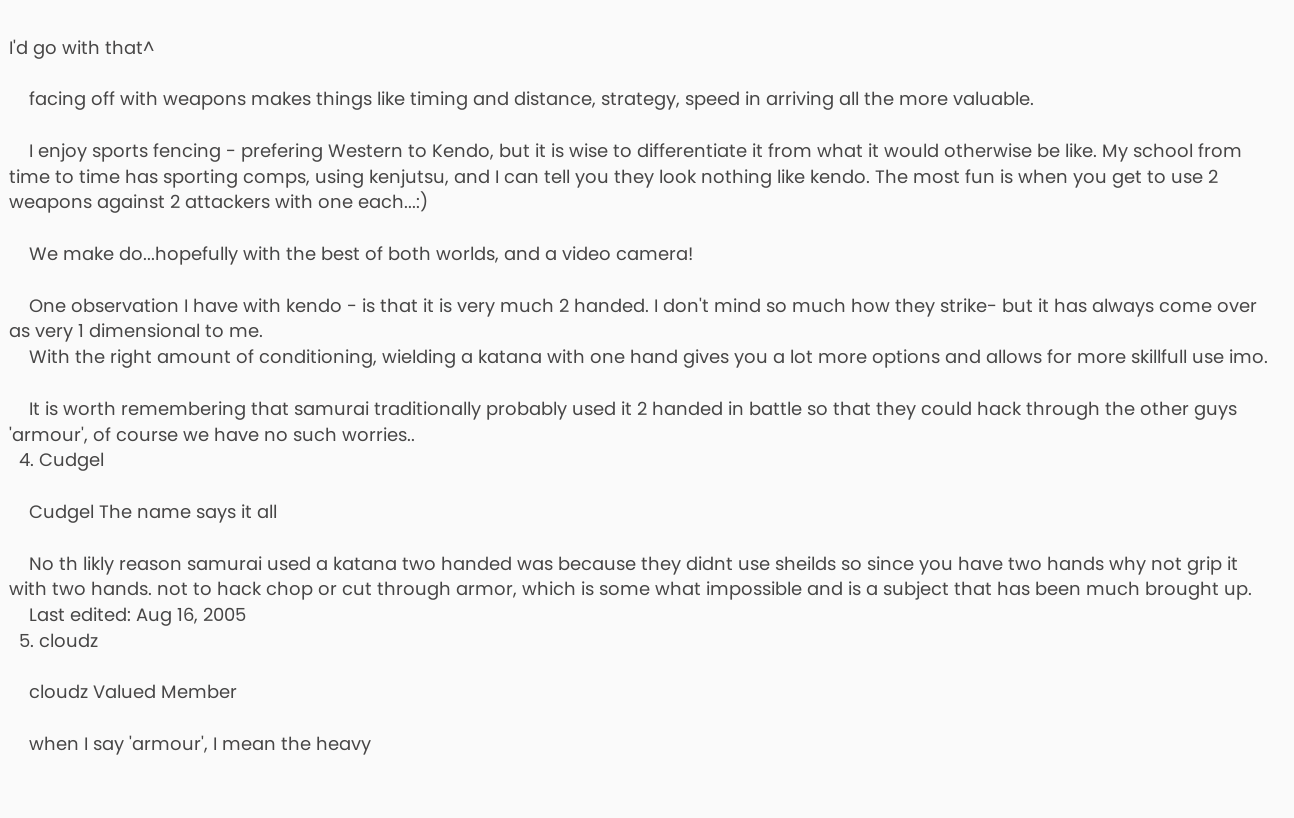I'd go with that^

    facing off with weapons makes things like timing and distance, strategy, speed in arriving all the more valuable.

    I enjoy sports fencing - prefering Western to Kendo, but it is wise to differentiate it from what it would otherwise be like. My school from time to time has sporting comps, using kenjutsu, and I can tell you they look nothing like kendo. The most fun is when you get to use 2 weapons against 2 attackers with one each...:)

    We make do...hopefully with the best of both worlds, and a video camera!

    One observation I have with kendo - is that it is very much 2 handed. I don't mind so much how they strike- but it has always come over as very 1 dimensional to me.
    With the right amount of conditioning, wielding a katana with one hand gives you a lot more options and allows for more skillfull use imo.

    It is worth remembering that samurai traditionally probably used it 2 handed in battle so that they could hack through the other guys 'armour', of course we have no such worries..
  4. Cudgel

    Cudgel The name says it all

    No th likly reason samurai used a katana two handed was because they didnt use sheilds so since you have two hands why not grip it with two hands. not to hack chop or cut through armor, which is some what impossible and is a subject that has been much brought up.
    Last edited: Aug 16, 2005
  5. cloudz

    cloudz Valued Member

    when I say 'armour', I mean the heavy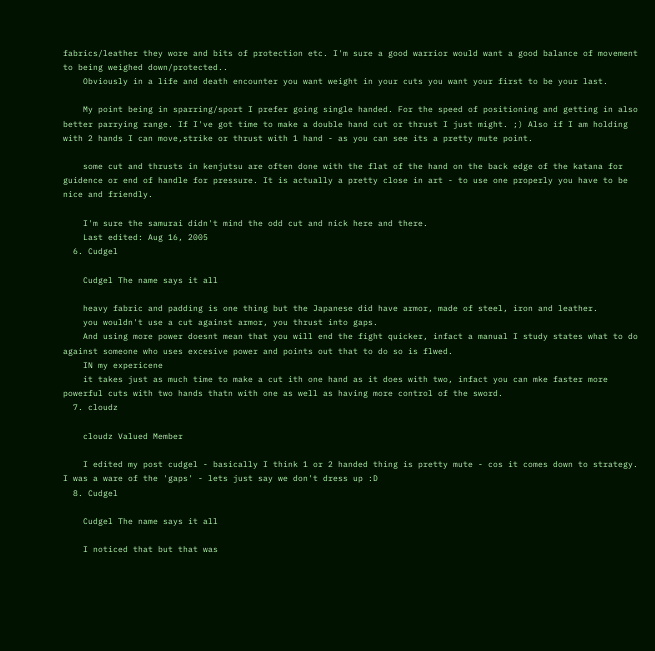fabrics/leather they wore and bits of protection etc. I'm sure a good warrior would want a good balance of movement to being weighed down/protected..
    Obviously in a life and death encounter you want weight in your cuts you want your first to be your last.

    My point being in sparring/sport I prefer going single handed. For the speed of positioning and getting in also better parrying range. If I've got time to make a double hand cut or thrust I just might. ;) Also if I am holding with 2 hands I can move,strike or thrust with 1 hand - as you can see its a pretty mute point.

    some cut and thrusts in kenjutsu are often done with the flat of the hand on the back edge of the katana for guidence or end of handle for pressure. It is actually a pretty close in art - to use one properly you have to be nice and friendly.

    I'm sure the samurai didn't mind the odd cut and nick here and there.
    Last edited: Aug 16, 2005
  6. Cudgel

    Cudgel The name says it all

    heavy fabric and padding is one thing but the Japanese did have armor, made of steel, iron and leather.
    you wouldn't use a cut against armor, you thrust into gaps.
    And using more power doesnt mean that you will end the fight quicker, infact a manual I study states what to do against someone who uses excesive power and points out that to do so is flwed.
    IN my expericene
    it takes just as much time to make a cut ith one hand as it does with two, infact you can mke faster more powerful cuts with two hands thatn with one as well as having more control of the sword.
  7. cloudz

    cloudz Valued Member

    I edited my post cudgel - basically I think 1 or 2 handed thing is pretty mute - cos it comes down to strategy. I was a ware of the 'gaps' - lets just say we don't dress up :D
  8. Cudgel

    Cudgel The name says it all

    I noticed that but that was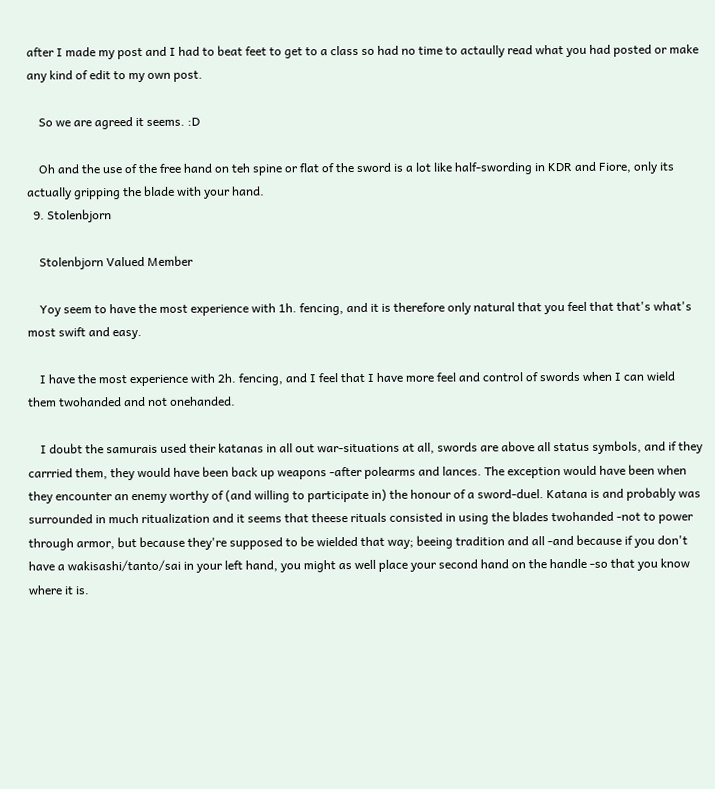after I made my post and I had to beat feet to get to a class so had no time to actaully read what you had posted or make any kind of edit to my own post.

    So we are agreed it seems. :D

    Oh and the use of the free hand on teh spine or flat of the sword is a lot like half-swording in KDR and Fiore, only its actually gripping the blade with your hand.
  9. Stolenbjorn

    Stolenbjorn Valued Member

    Yoy seem to have the most experience with 1h. fencing, and it is therefore only natural that you feel that that's what's most swift and easy.

    I have the most experience with 2h. fencing, and I feel that I have more feel and control of swords when I can wield them twohanded and not onehanded.

    I doubt the samurais used their katanas in all out war-situations at all, swords are above all status symbols, and if they carrried them, they would have been back up weapons -after polearms and lances. The exception would have been when they encounter an enemy worthy of (and willing to participate in) the honour of a sword-duel. Katana is and probably was surrounded in much ritualization and it seems that theese rituals consisted in using the blades twohanded -not to power through armor, but because they're supposed to be wielded that way; beeing tradition and all -and because if you don't have a wakisashi/tanto/sai in your left hand, you might as well place your second hand on the handle -so that you know where it is.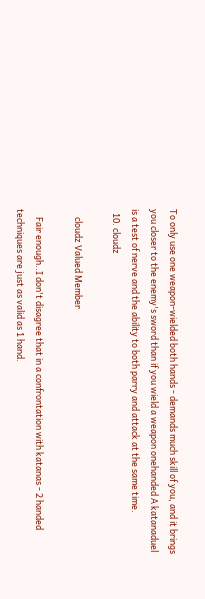To only use one weapon-wielded both hands - demands much skill of you, and it brings you closer to the enemy's sword than if you wield a weapon onehanded A katanaduel is a test of nerve and the ability to both parry and attack at the same time.
  10. cloudz

    cloudz Valued Member

    Fair enough..I don't disagree that in a confrontation with katanas - 2 handed techniques are just as valid as 1 hand.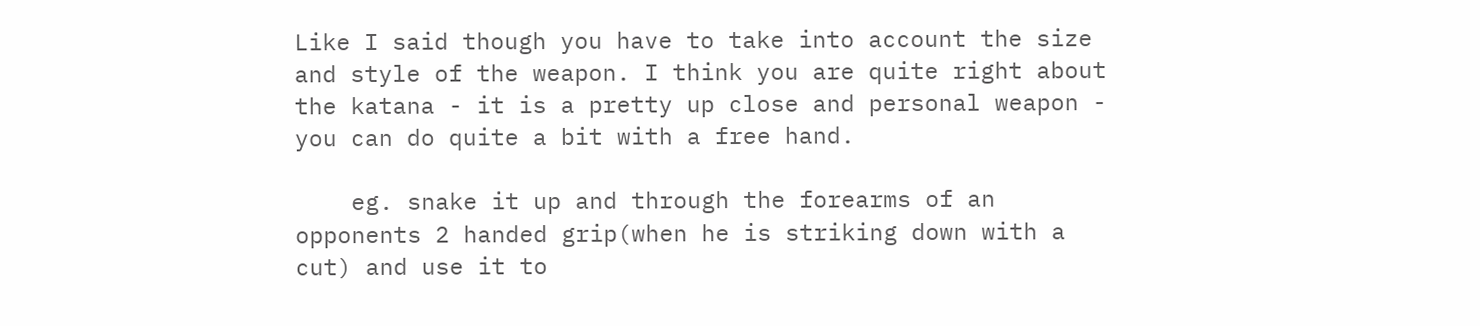Like I said though you have to take into account the size and style of the weapon. I think you are quite right about the katana - it is a pretty up close and personal weapon - you can do quite a bit with a free hand.

    eg. snake it up and through the forearms of an opponents 2 handed grip(when he is striking down with a cut) and use it to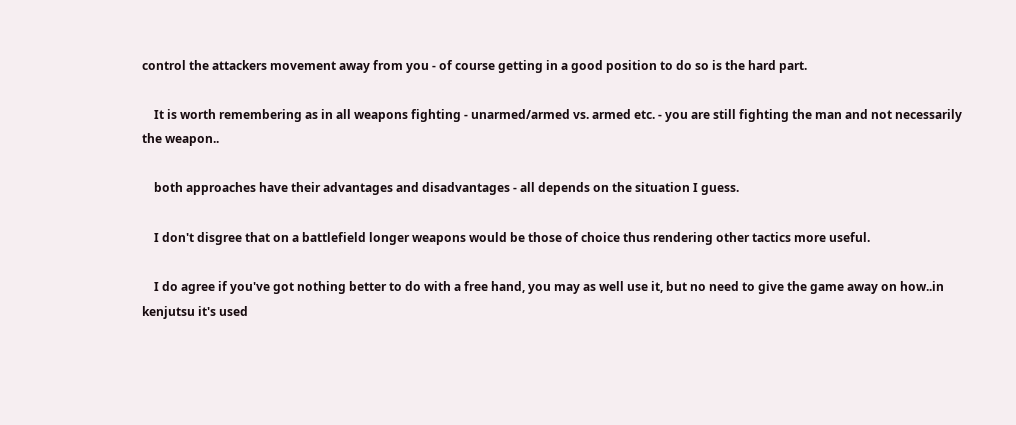control the attackers movement away from you - of course getting in a good position to do so is the hard part.

    It is worth remembering as in all weapons fighting - unarmed/armed vs. armed etc. - you are still fighting the man and not necessarily the weapon..

    both approaches have their advantages and disadvantages - all depends on the situation I guess.

    I don't disgree that on a battlefield longer weapons would be those of choice thus rendering other tactics more useful.

    I do agree if you've got nothing better to do with a free hand, you may as well use it, but no need to give the game away on how..in kenjutsu it's used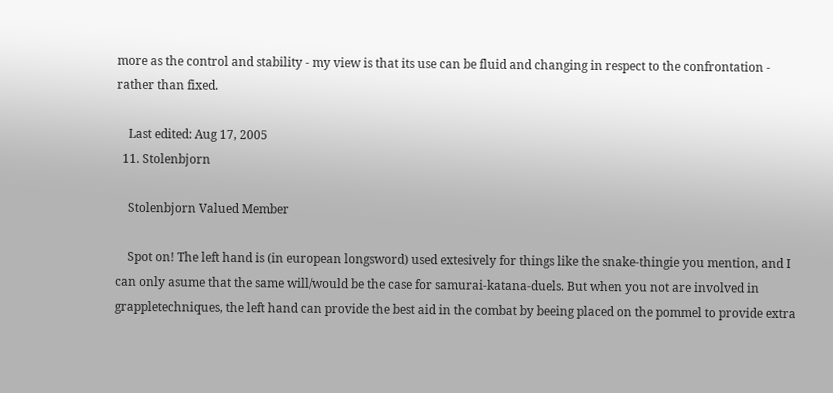more as the control and stability - my view is that its use can be fluid and changing in respect to the confrontation - rather than fixed.

    Last edited: Aug 17, 2005
  11. Stolenbjorn

    Stolenbjorn Valued Member

    Spot on! The left hand is (in european longsword) used extesively for things like the snake-thingie you mention, and I can only asume that the same will/would be the case for samurai-katana-duels. But when you not are involved in grappletechniques, the left hand can provide the best aid in the combat by beeing placed on the pommel to provide extra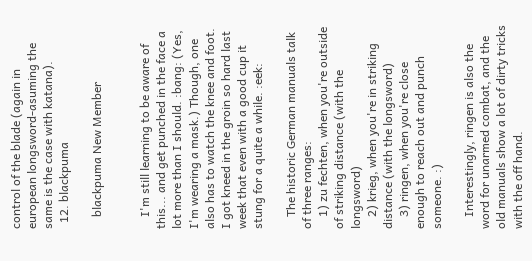control of the blade (again in european longsword-asuming the same is the case with katana).
  12. blackpuma

    blackpuma New Member


    I'm still learning to be aware of this... and get punched in the face a lot more than I should. :bang: (Yes, I'm wearing a mask.) Though, one also has to watch the knee and foot. I got kneed in the groin so hard last week that even with a good cup it stung for a quite a while. :eek:

    The historic German manuals talk of three ranges:
    1) zu fechten, when you're outside of striking distance (with the longsword)
    2) krieg, when you're in striking distance (with the longsword)
    3) ringen, when you're close enough to reach out and punch someone. :)

    Interestingly, ringen is also the word for unarmed combat, and the old manuals show a lot of dirty tricks with the off hand.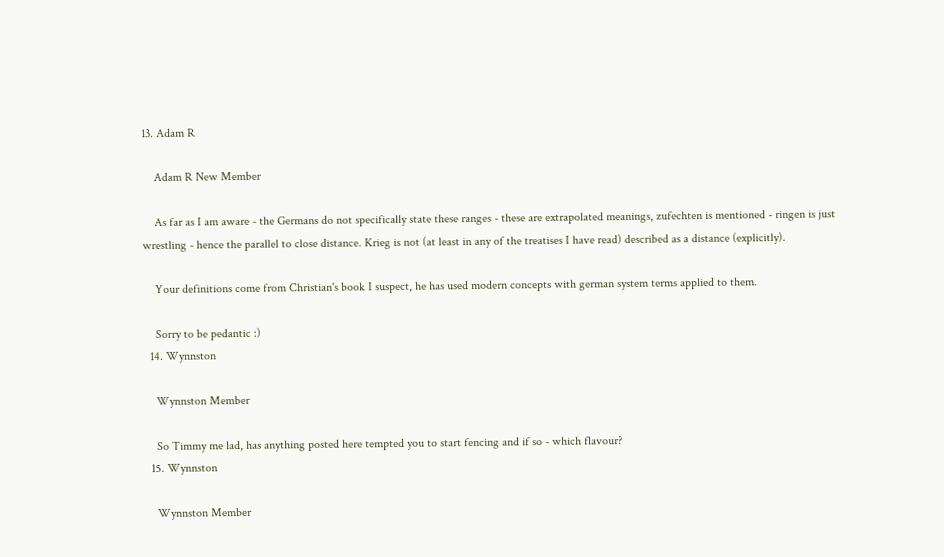13. Adam R

    Adam R New Member

    As far as I am aware - the Germans do not specifically state these ranges - these are extrapolated meanings, zufechten is mentioned - ringen is just wrestling - hence the parallel to close distance. Krieg is not (at least in any of the treatises I have read) described as a distance (explicitly).

    Your definitions come from Christian's book I suspect, he has used modern concepts with german system terms applied to them.

    Sorry to be pedantic :)
  14. Wynnston

    Wynnston Member

    So Timmy me lad, has anything posted here tempted you to start fencing and if so - which flavour?
  15. Wynnston

    Wynnston Member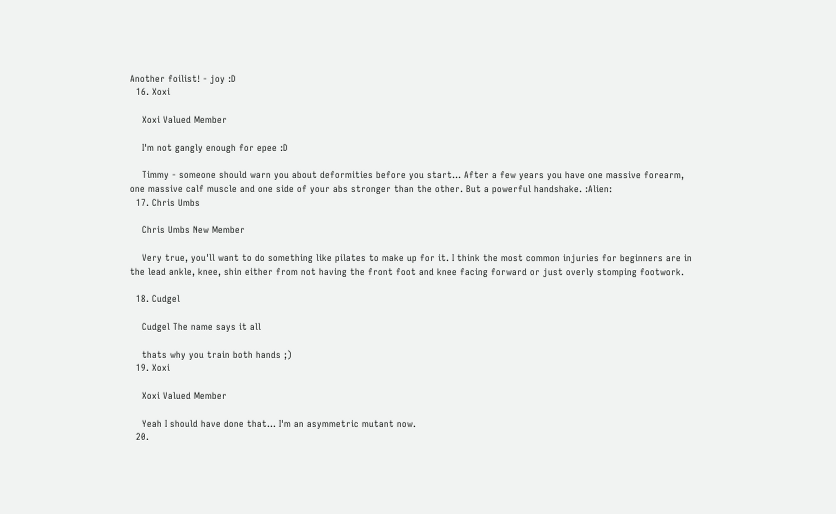Another foilist! - joy :D
  16. Xoxi

    Xoxi Valued Member

    I'm not gangly enough for epee :D

    Timmy - someone should warn you about deformities before you start... After a few years you have one massive forearm, one massive calf muscle and one side of your abs stronger than the other. But a powerful handshake. :Alien:
  17. Chris Umbs

    Chris Umbs New Member

    Very true, you'll want to do something like pilates to make up for it. I think the most common injuries for beginners are in the lead ankle, knee, shin either from not having the front foot and knee facing forward or just overly stomping footwork.

  18. Cudgel

    Cudgel The name says it all

    thats why you train both hands ;)
  19. Xoxi

    Xoxi Valued Member

    Yeah I should have done that... I'm an asymmetric mutant now.
  20.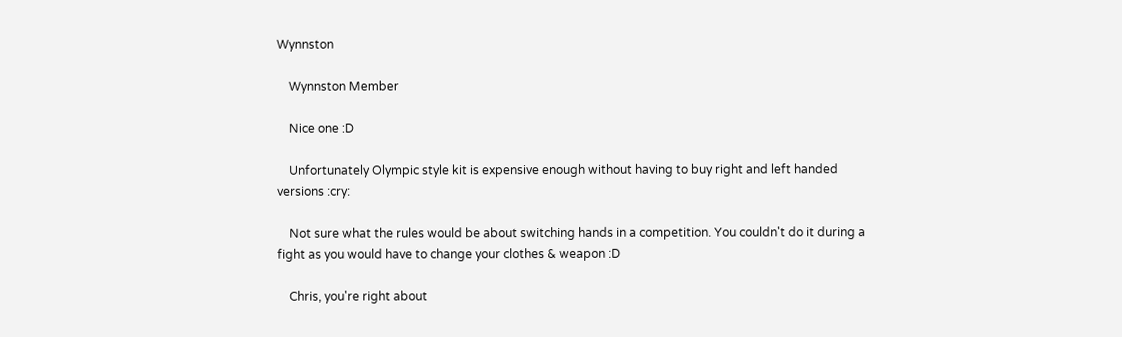Wynnston

    Wynnston Member

    Nice one :D

    Unfortunately Olympic style kit is expensive enough without having to buy right and left handed versions :cry:

    Not sure what the rules would be about switching hands in a competition. You couldn't do it during a fight as you would have to change your clothes & weapon :D

    Chris, you're right about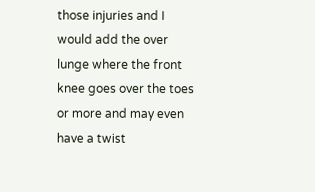those injuries and I would add the over lunge where the front knee goes over the toes or more and may even have a twist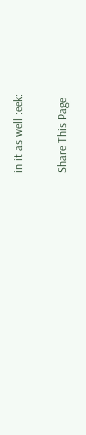in it as well :eek:

Share This Page